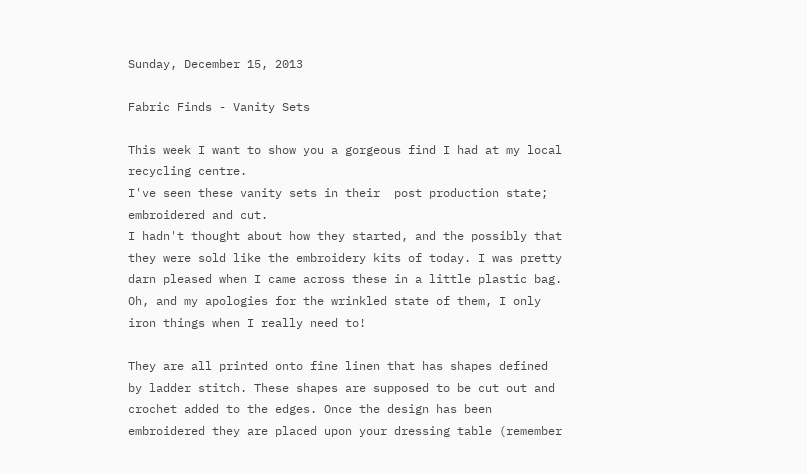Sunday, December 15, 2013

Fabric Finds - Vanity Sets

This week I want to show you a gorgeous find I had at my local recycling centre.
I've seen these vanity sets in their  post production state; embroidered and cut.
I hadn't thought about how they started, and the possibly that they were sold like the embroidery kits of today. I was pretty darn pleased when I came across these in a little plastic bag.
Oh, and my apologies for the wrinkled state of them, I only iron things when I really need to!

They are all printed onto fine linen that has shapes defined by ladder stitch. These shapes are supposed to be cut out and crochet added to the edges. Once the design has been embroidered they are placed upon your dressing table (remember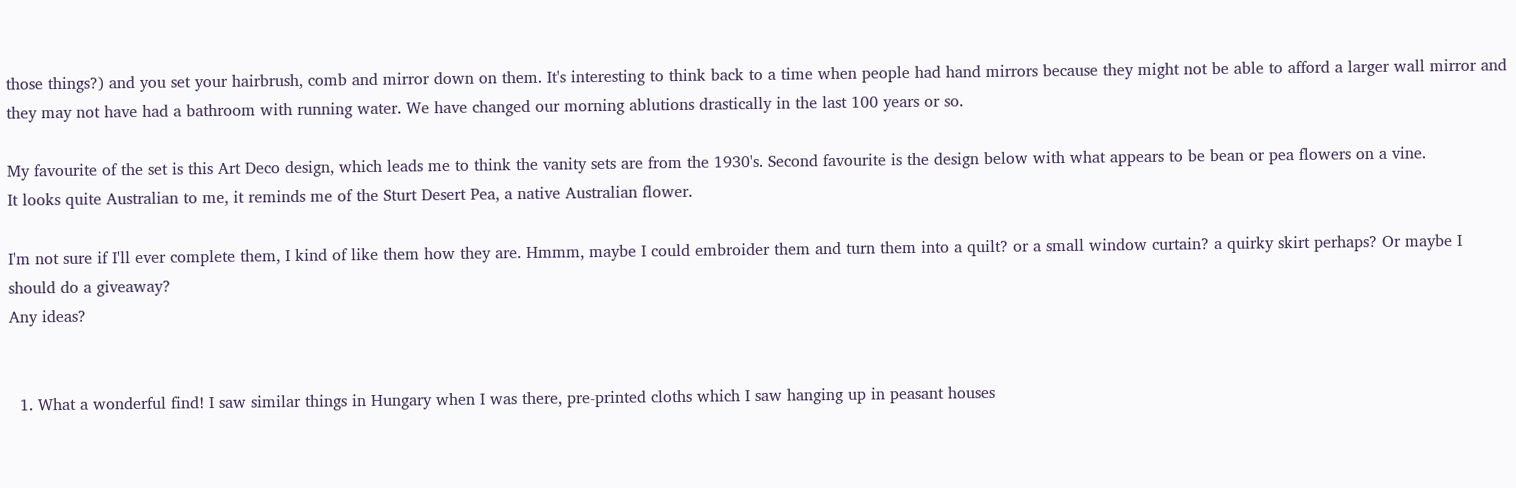those things?) and you set your hairbrush, comb and mirror down on them. It's interesting to think back to a time when people had hand mirrors because they might not be able to afford a larger wall mirror and they may not have had a bathroom with running water. We have changed our morning ablutions drastically in the last 100 years or so.

My favourite of the set is this Art Deco design, which leads me to think the vanity sets are from the 1930's. Second favourite is the design below with what appears to be bean or pea flowers on a vine.
It looks quite Australian to me, it reminds me of the Sturt Desert Pea, a native Australian flower.

I'm not sure if I'll ever complete them, I kind of like them how they are. Hmmm, maybe I could embroider them and turn them into a quilt? or a small window curtain? a quirky skirt perhaps? Or maybe I should do a giveaway?
Any ideas?


  1. What a wonderful find! I saw similar things in Hungary when I was there, pre-printed cloths which I saw hanging up in peasant houses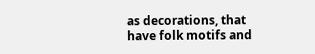as decorations, that have folk motifs and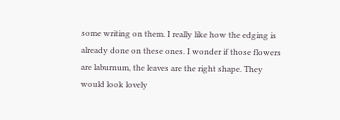some writing on them. I really like how the edging is already done on these ones. I wonder if those flowers are laburnum, the leaves are the right shape. They would look lovely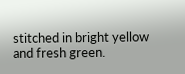stitched in bright yellow and fresh green.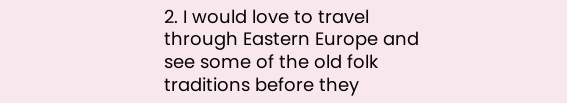2. I would love to travel through Eastern Europe and see some of the old folk traditions before they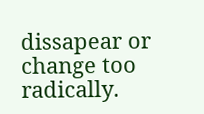dissapear or change too radically.